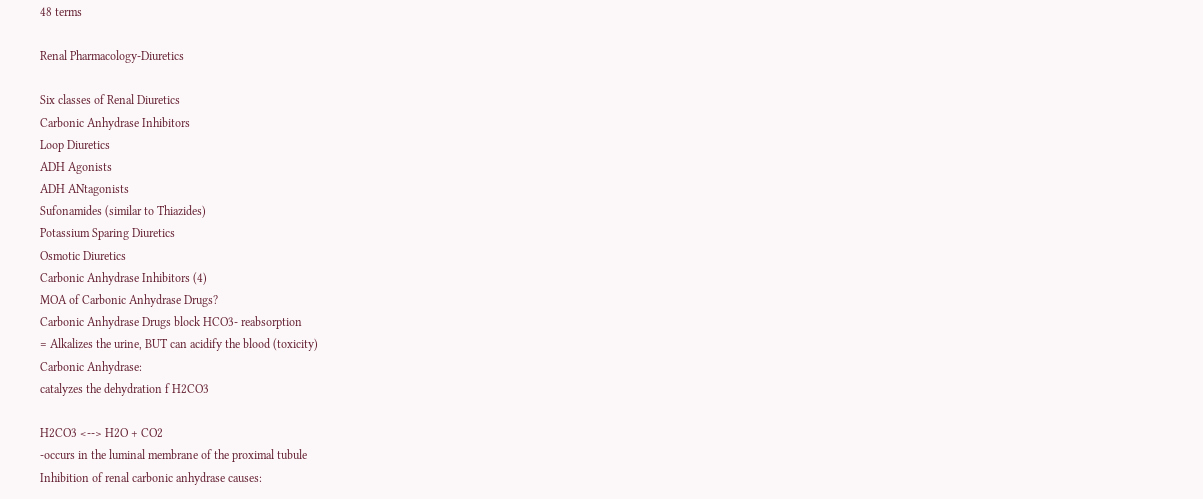48 terms

Renal Pharmacology-Diuretics

Six classes of Renal Diuretics
Carbonic Anhydrase Inhibitors
Loop Diuretics
ADH Agonists
ADH ANtagonists
Sufonamides (similar to Thiazides)
Potassium Sparing Diuretics
Osmotic Diuretics
Carbonic Anhydrase Inhibitors (4)
MOA of Carbonic Anhydrase Drugs?
Carbonic Anhydrase Drugs block HCO3- reabsorption
= Alkalizes the urine, BUT can acidify the blood (toxicity)
Carbonic Anhydrase:
catalyzes the dehydration f H2CO3

H2CO3 <--> H2O + CO2
-occurs in the luminal membrane of the proximal tubule
Inhibition of renal carbonic anhydrase causes: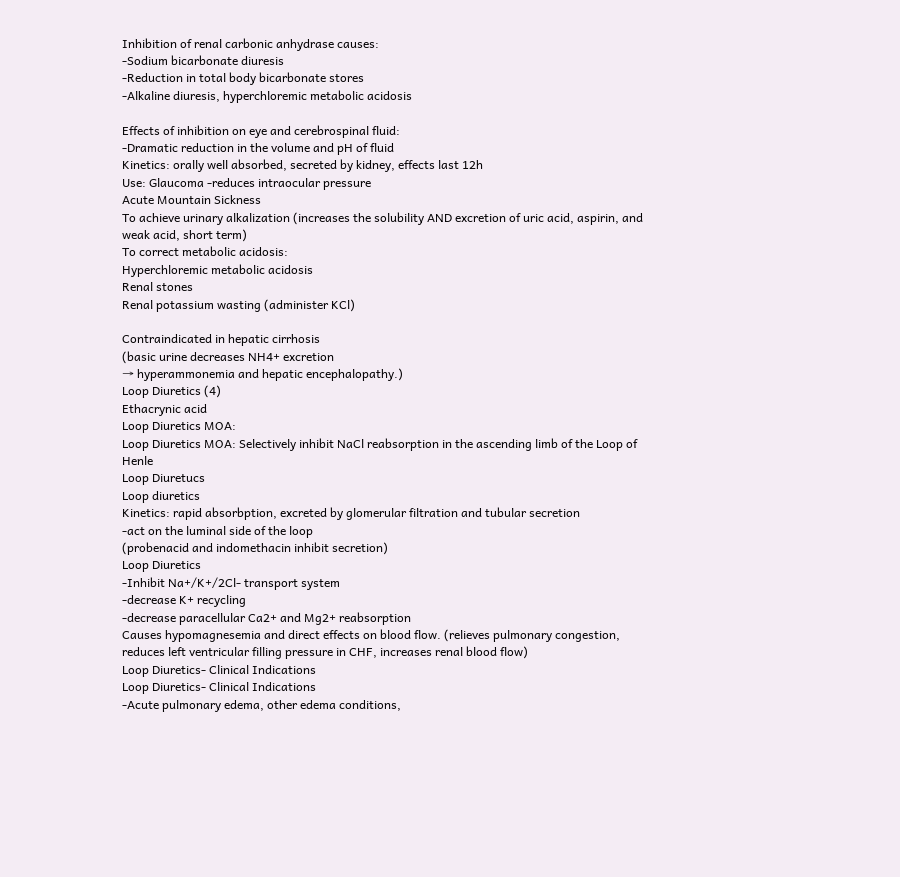Inhibition of renal carbonic anhydrase causes:
-Sodium bicarbonate diuresis
-Reduction in total body bicarbonate stores
-Alkaline diuresis, hyperchloremic metabolic acidosis

Effects of inhibition on eye and cerebrospinal fluid:
-Dramatic reduction in the volume and pH of fluid
Kinetics: orally well absorbed, secreted by kidney, effects last 12h
Use: Glaucoma -reduces intraocular pressure
Acute Mountain Sickness
To achieve urinary alkalization (increases the solubility AND excretion of uric acid, aspirin, and weak acid, short term)
To correct metabolic acidosis:
Hyperchloremic metabolic acidosis
Renal stones
Renal potassium wasting (administer KCl)

Contraindicated in hepatic cirrhosis
(basic urine decreases NH4+ excretion
→ hyperammonemia and hepatic encephalopathy.)
Loop Diuretics (4)
Ethacrynic acid
Loop Diuretics MOA:
Loop Diuretics MOA: Selectively inhibit NaCl reabsorption in the ascending limb of the Loop of Henle
Loop Diuretucs
Loop diuretics
Kinetics: rapid absorbption, excreted by glomerular filtration and tubular secretion
-act on the luminal side of the loop
(probenacid and indomethacin inhibit secretion)
Loop Diuretics
-Inhibit Na+/K+/2Cl- transport system
-decrease K+ recycling
-decrease paracellular Ca2+ and Mg2+ reabsorption
Causes hypomagnesemia and direct effects on blood flow. (relieves pulmonary congestion, reduces left ventricular filling pressure in CHF, increases renal blood flow)
Loop Diuretics- Clinical Indications
Loop Diuretics- Clinical Indications
-Acute pulmonary edema, other edema conditions,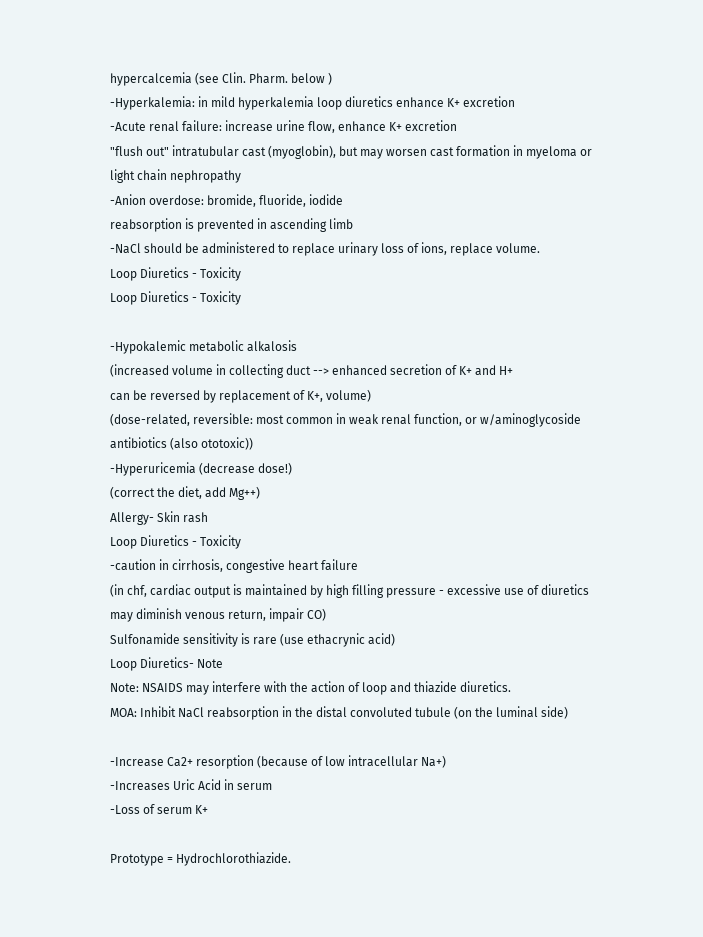hypercalcemia (see Clin. Pharm. below )
-Hyperkalemia: in mild hyperkalemia loop diuretics enhance K+ excretion
-Acute renal failure: increase urine flow, enhance K+ excretion
"flush out" intratubular cast (myoglobin), but may worsen cast formation in myeloma or light chain nephropathy
-Anion overdose: bromide, fluoride, iodide
reabsorption is prevented in ascending limb
-NaCl should be administered to replace urinary loss of ions, replace volume.
Loop Diuretics - Toxicity
Loop Diuretics - Toxicity

-Hypokalemic metabolic alkalosis
(increased volume in collecting duct --> enhanced secretion of K+ and H+
can be reversed by replacement of K+, volume)
(dose-related, reversible: most common in weak renal function, or w/aminoglycoside antibiotics (also ototoxic))
-Hyperuricemia (decrease dose!)
(correct the diet, add Mg++)
Allergy- Skin rash
Loop Diuretics - Toxicity
-caution in cirrhosis, congestive heart failure
(in chf, cardiac output is maintained by high filling pressure - excessive use of diuretics may diminish venous return, impair CO)
Sulfonamide sensitivity is rare (use ethacrynic acid)
Loop Diuretics- Note
Note: NSAIDS may interfere with the action of loop and thiazide diuretics.
MOA: Inhibit NaCl reabsorption in the distal convoluted tubule (on the luminal side)

-Increase Ca2+ resorption (because of low intracellular Na+)
-Increases Uric Acid in serum
-Loss of serum K+

Prototype = Hydrochlorothiazide.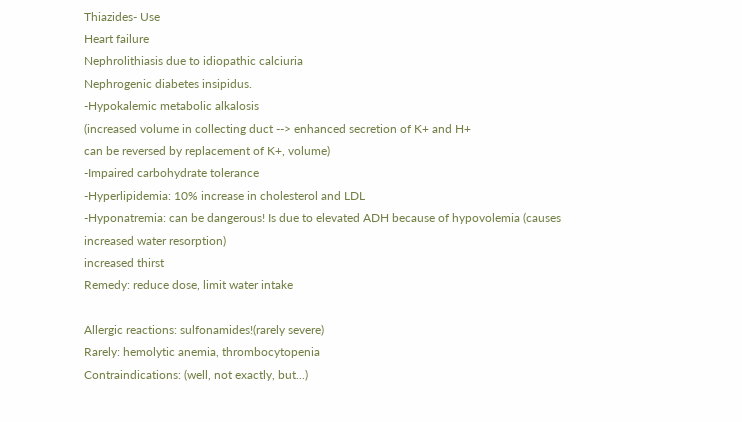Thiazides- Use
Heart failure
Nephrolithiasis due to idiopathic calciuria
Nephrogenic diabetes insipidus.
-Hypokalemic metabolic alkalosis
(increased volume in collecting duct --> enhanced secretion of K+ and H+
can be reversed by replacement of K+, volume)
-Impaired carbohydrate tolerance
-Hyperlipidemia: 10% increase in cholesterol and LDL
-Hyponatremia: can be dangerous! Is due to elevated ADH because of hypovolemia (causes increased water resorption)
increased thirst
Remedy: reduce dose, limit water intake

Allergic reactions: sulfonamides!(rarely severe)
Rarely: hemolytic anemia, thrombocytopenia
Contraindications: (well, not exactly, but...)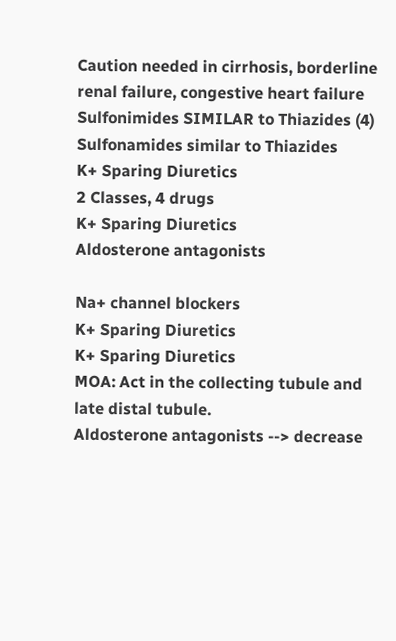Caution needed in cirrhosis, borderline renal failure, congestive heart failure
Sulfonimides SIMILAR to Thiazides (4)
Sulfonamides similar to Thiazides
K+ Sparing Diuretics
2 Classes, 4 drugs
K+ Sparing Diuretics
Aldosterone antagonists

Na+ channel blockers
K+ Sparing Diuretics
K+ Sparing Diuretics
MOA: Act in the collecting tubule and late distal tubule.
Aldosterone antagonists --> decrease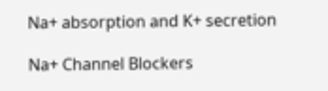Na+ absorption and K+ secretion

Na+ Channel Blockers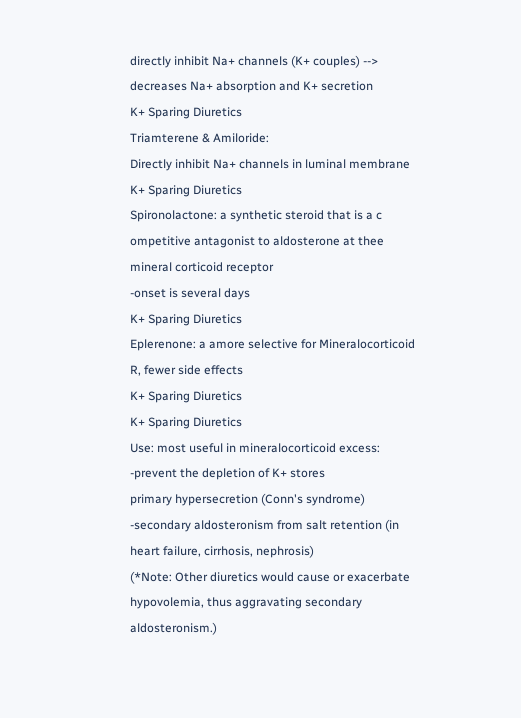directly inhibit Na+ channels (K+ couples) --> decreases Na+ absorption and K+ secretion
K+ Sparing Diuretics
Triamterene & Amiloride:
Directly inhibit Na+ channels in luminal membrane
K+ Sparing Diuretics
Spironolactone: a synthetic steroid that is a c ompetitive antagonist to aldosterone at thee mineral corticoid receptor
-onset is several days
K+ Sparing Diuretics
Eplerenone: a amore selective for Mineralocorticoid R, fewer side effects
K+ Sparing Diuretics
K+ Sparing Diuretics
Use: most useful in mineralocorticoid excess:
-prevent the depletion of K+ stores
primary hypersecretion (Conn's syndrome)
-secondary aldosteronism from salt retention (in heart failure, cirrhosis, nephrosis)
(*Note: Other diuretics would cause or exacerbate hypovolemia, thus aggravating secondary aldosteronism.)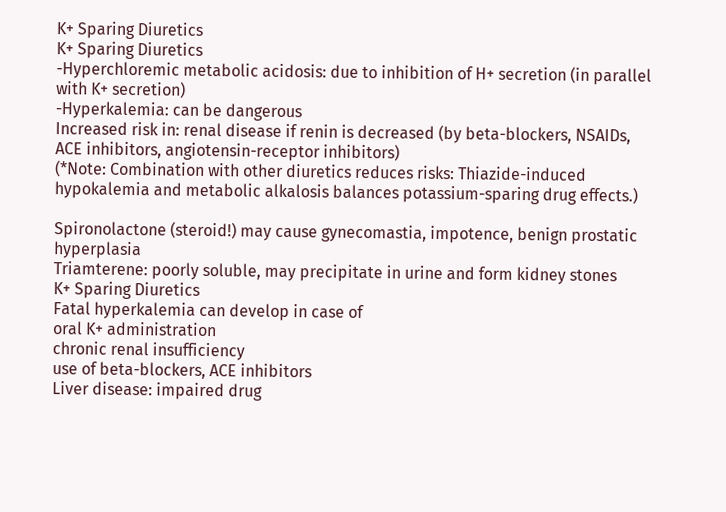K+ Sparing Diuretics
K+ Sparing Diuretics
-Hyperchloremic metabolic acidosis: due to inhibition of H+ secretion (in parallel with K+ secretion)
-Hyperkalemia: can be dangerous
Increased risk in: renal disease if renin is decreased (by beta-blockers, NSAIDs, ACE inhibitors, angiotensin-receptor inhibitors)
(*Note: Combination with other diuretics reduces risks: Thiazide-induced hypokalemia and metabolic alkalosis balances potassium-sparing drug effects.)

Spironolactone (steroid!) may cause gynecomastia, impotence, benign prostatic hyperplasia
Triamterene: poorly soluble, may precipitate in urine and form kidney stones
K+ Sparing Diuretics
Fatal hyperkalemia can develop in case of
oral K+ administration
chronic renal insufficiency
use of beta-blockers, ACE inhibitors
Liver disease: impaired drug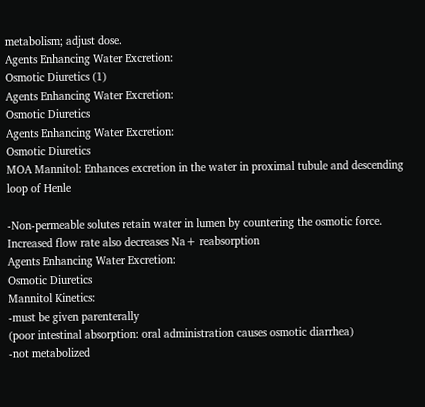metabolism; adjust dose.
Agents Enhancing Water Excretion:
Osmotic Diuretics (1)
Agents Enhancing Water Excretion:
Osmotic Diuretics
Agents Enhancing Water Excretion:
Osmotic Diuretics
MOA Mannitol: Enhances excretion in the water in proximal tubule and descending loop of Henle

-Non-permeable solutes retain water in lumen by countering the osmotic force.
Increased flow rate also decreases Na+ reabsorption
Agents Enhancing Water Excretion:
Osmotic Diuretics
Mannitol Kinetics:
-must be given parenterally
(poor intestinal absorption: oral administration causes osmotic diarrhea)
-not metabolized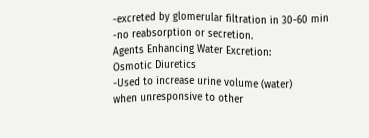-excreted by glomerular filtration in 30-60 min
-no reabsorption or secretion.
Agents Enhancing Water Excretion:
Osmotic Diuretics
-Used to increase urine volume (water)
when unresponsive to other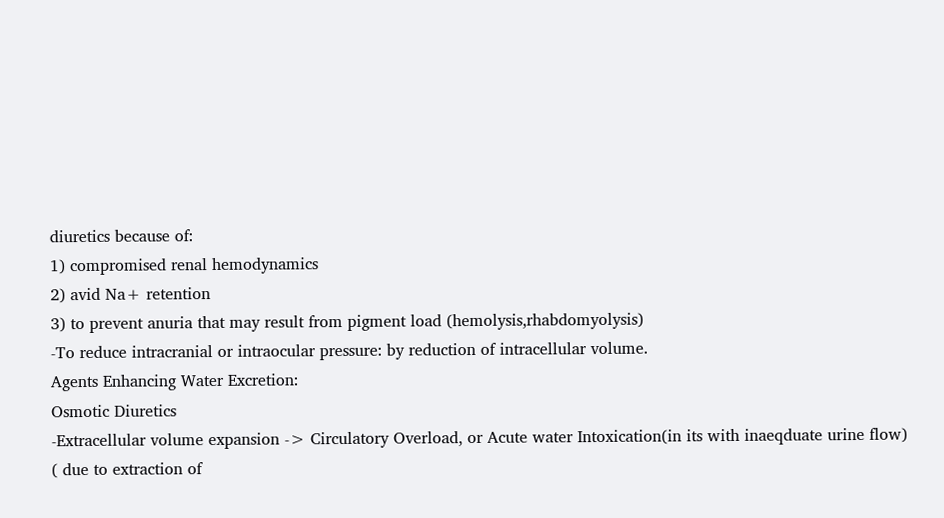diuretics because of:
1) compromised renal hemodynamics
2) avid Na+ retention
3) to prevent anuria that may result from pigment load (hemolysis,rhabdomyolysis)
-To reduce intracranial or intraocular pressure: by reduction of intracellular volume.
Agents Enhancing Water Excretion:
Osmotic Diuretics
-Extracellular volume expansion -> Circulatory Overload, or Acute water Intoxication(in its with inaeqduate urine flow)
( due to extraction of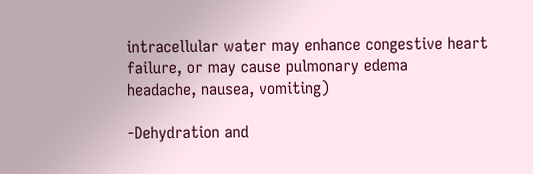intracellular water may enhance congestive heart failure, or may cause pulmonary edema
headache, nausea, vomiting)

-Dehydration and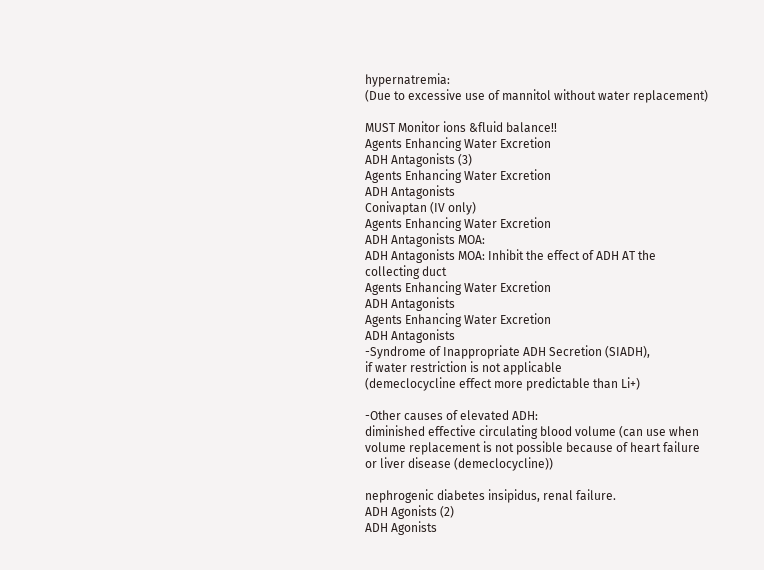hypernatremia:
(Due to excessive use of mannitol without water replacement)

MUST Monitor ions &fluid balance!!
Agents Enhancing Water Excretion
ADH Antagonists (3)
Agents Enhancing Water Excretion
ADH Antagonists
Conivaptan (IV only)
Agents Enhancing Water Excretion
ADH Antagonists MOA:
ADH Antagonists MOA: Inhibit the effect of ADH AT the collecting duct
Agents Enhancing Water Excretion
ADH Antagonists
Agents Enhancing Water Excretion
ADH Antagonists
-Syndrome of Inappropriate ADH Secretion (SIADH),
if water restriction is not applicable
(demeclocycline effect more predictable than Li+)

-Other causes of elevated ADH:
diminished effective circulating blood volume (can use when volume replacement is not possible because of heart failure or liver disease (demeclocycline))

nephrogenic diabetes insipidus, renal failure.
ADH Agonists (2)
ADH Agonists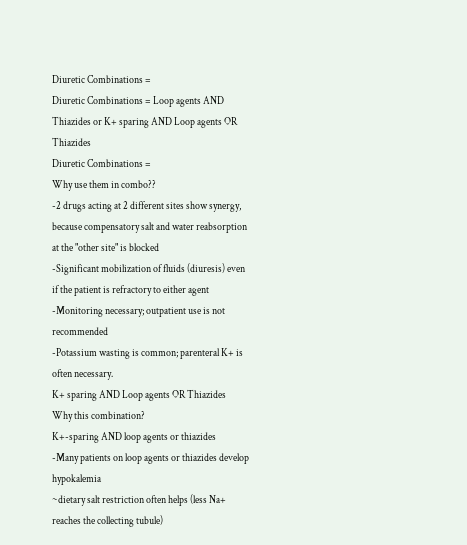Diuretic Combinations =
Diuretic Combinations = Loop agents AND Thiazides or K+ sparing AND Loop agents OR Thiazides
Diuretic Combinations =
Why use them in combo??
-2 drugs acting at 2 different sites show synergy, because compensatory salt and water reabsorption at the "other site" is blocked
-Significant mobilization of fluids (diuresis) even if the patient is refractory to either agent
-Monitoring necessary; outpatient use is not recommended
-Potassium wasting is common; parenteral K+ is often necessary.
K+ sparing AND Loop agents OR Thiazides
Why this combination?
K+-sparing AND loop agents or thiazides
-Many patients on loop agents or thiazides develop hypokalemia
~dietary salt restriction often helps (less Na+ reaches the collecting tubule)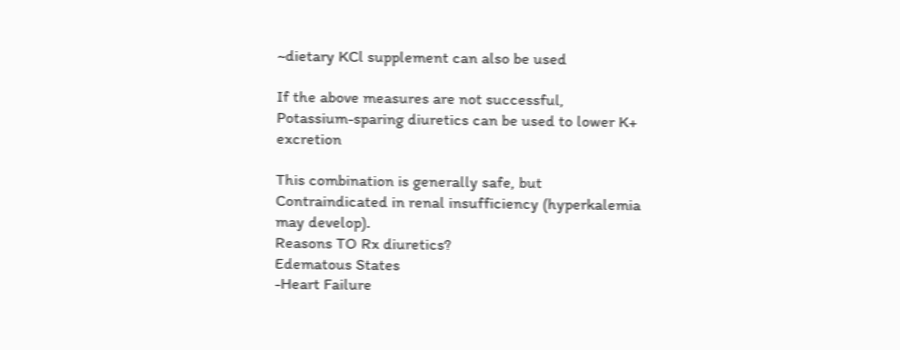~dietary KCl supplement can also be used

If the above measures are not successful,
Potassium-sparing diuretics can be used to lower K+ excretion

This combination is generally safe, but
Contraindicated in renal insufficiency (hyperkalemia may develop).
Reasons TO Rx diuretics?
Edematous States
-Heart Failure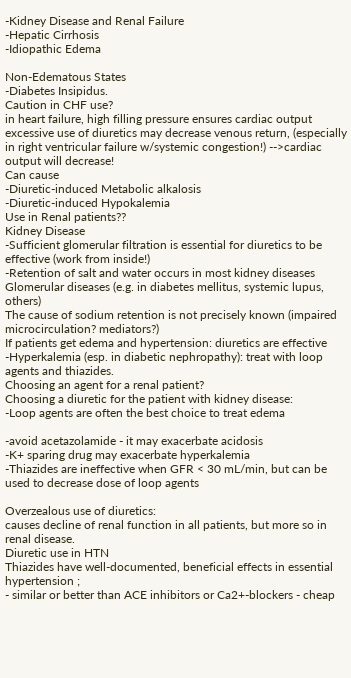-Kidney Disease and Renal Failure
-Hepatic Cirrhosis
-Idiopathic Edema

Non-Edematous States
-Diabetes Insipidus.
Caution in CHF use?
in heart failure, high filling pressure ensures cardiac output
excessive use of diuretics may decrease venous return, (especially in right ventricular failure w/systemic congestion!) -->cardiac output will decrease!
Can cause
-Diuretic-induced Metabolic alkalosis
-Diuretic-induced Hypokalemia
Use in Renal patients??
Kidney Disease
-Sufficient glomerular filtration is essential for diuretics to be effective (work from inside!)
-Retention of salt and water occurs in most kidney diseases
Glomerular diseases (e.g. in diabetes mellitus, systemic lupus, others)
The cause of sodium retention is not precisely known (impaired microcirculation? mediators?)
If patients get edema and hypertension: diuretics are effective
-Hyperkalemia (esp. in diabetic nephropathy): treat with loop agents and thiazides.
Choosing an agent for a renal patient?
Choosing a diuretic for the patient with kidney disease:
-Loop agents are often the best choice to treat edema

-avoid acetazolamide - it may exacerbate acidosis
-K+ sparing drug may exacerbate hyperkalemia
-Thiazides are ineffective when GFR < 30 mL/min, but can be used to decrease dose of loop agents

Overzealous use of diuretics:
causes decline of renal function in all patients, but more so in renal disease.
Diuretic use in HTN
Thiazides have well-documented, beneficial effects in essential hypertension ;
- similar or better than ACE inhibitors or Ca2+-blockers - cheap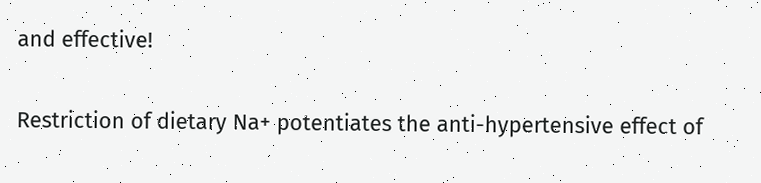and effective!

Restriction of dietary Na+ potentiates the anti-hypertensive effect of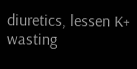diuretics, lessen K+ wasting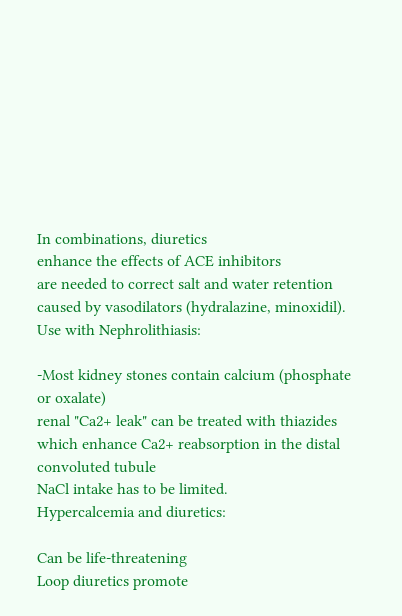In combinations, diuretics
enhance the effects of ACE inhibitors
are needed to correct salt and water retention caused by vasodilators (hydralazine, minoxidil).
Use with Nephrolithiasis:

-Most kidney stones contain calcium (phosphate or oxalate)
renal "Ca2+ leak" can be treated with thiazides which enhance Ca2+ reabsorption in the distal convoluted tubule
NaCl intake has to be limited.
Hypercalcemia and diuretics:

Can be life-threatening
Loop diuretics promote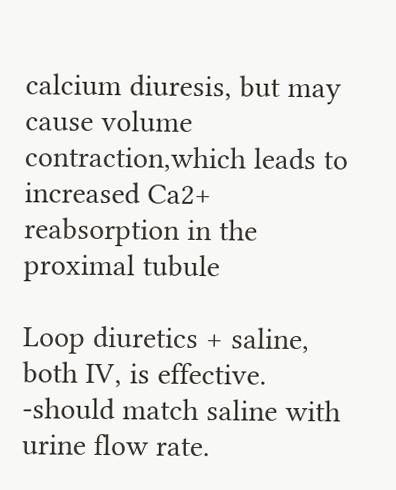calcium diuresis, but may cause volume contraction,which leads to increased Ca2+ reabsorption in the proximal tubule

Loop diuretics + saline, both IV, is effective.
-should match saline with urine flow rate.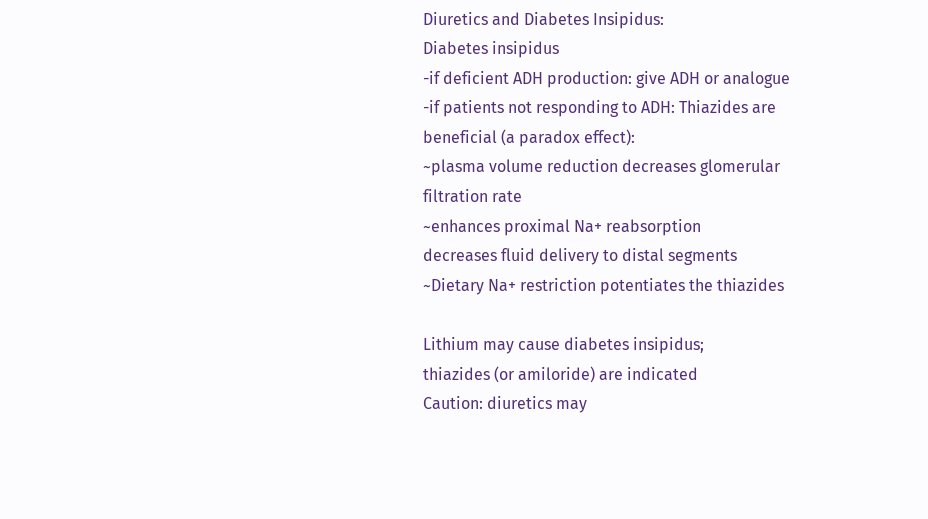Diuretics and Diabetes Insipidus:
Diabetes insipidus
-if deficient ADH production: give ADH or analogue
-if patients not responding to ADH: Thiazides are beneficial (a paradox effect):
~plasma volume reduction decreases glomerular filtration rate
~enhances proximal Na+ reabsorption
decreases fluid delivery to distal segments
~Dietary Na+ restriction potentiates the thiazides

Lithium may cause diabetes insipidus;
thiazides (or amiloride) are indicated
Caution: diuretics may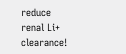reduce renal Li+ clearance!